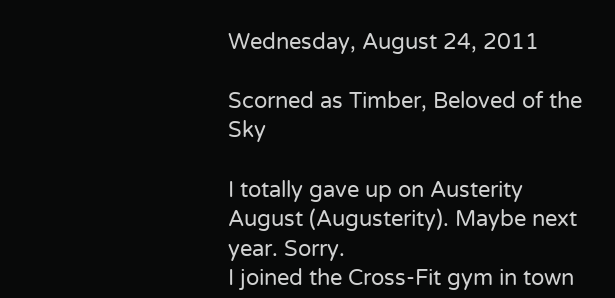Wednesday, August 24, 2011

Scorned as Timber, Beloved of the Sky

I totally gave up on Austerity August (Augusterity). Maybe next year. Sorry.
I joined the Cross-Fit gym in town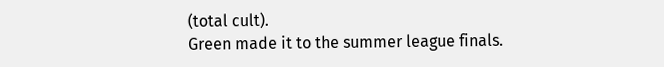(total cult).
Green made it to the summer league finals.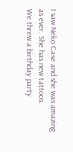I saw Neko Case and she was amazing as ever. She has new tattoos.
We threw a birthday party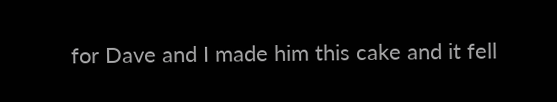for Dave and I made him this cake and it fell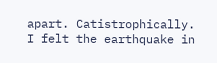apart. Catistrophically.
I felt the earthquake in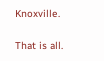Knoxville.

That is all.